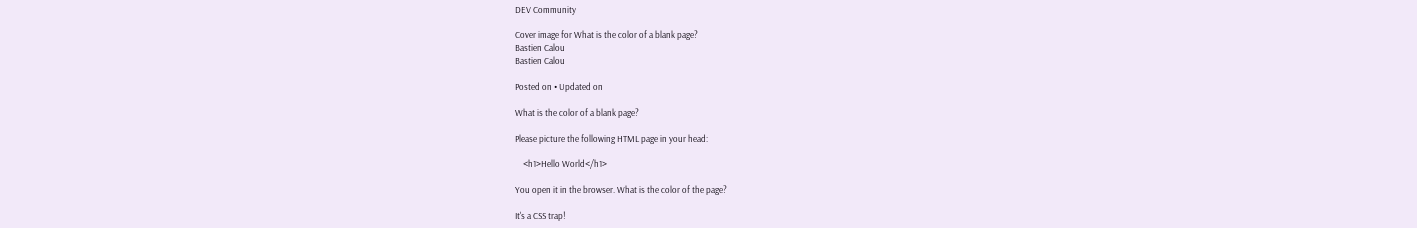DEV Community

Cover image for What is the color of a blank page?
Bastien Calou
Bastien Calou

Posted on • Updated on

What is the color of a blank page?

Please picture the following HTML page in your head:

    <h1>Hello World</h1>

You open it in the browser. What is the color of the page?

It's a CSS trap!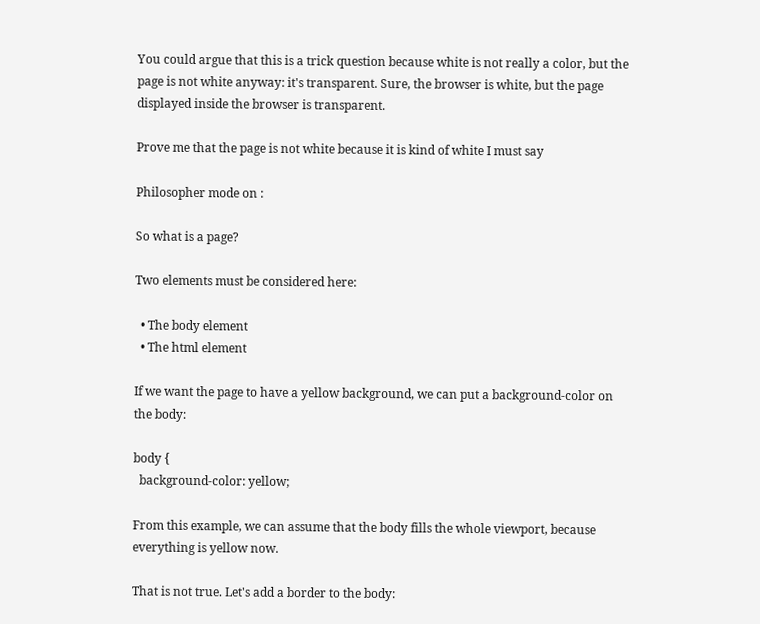You could argue that this is a trick question because white is not really a color, but the page is not white anyway: it's transparent. Sure, the browser is white, but the page displayed inside the browser is transparent.

Prove me that the page is not white because it is kind of white I must say

Philosopher mode on :

So what is a page?

Two elements must be considered here:

  • The body element
  • The html element

If we want the page to have a yellow background, we can put a background-color on the body:

body {
  background-color: yellow;

From this example, we can assume that the body fills the whole viewport, because everything is yellow now.

That is not true. Let's add a border to the body: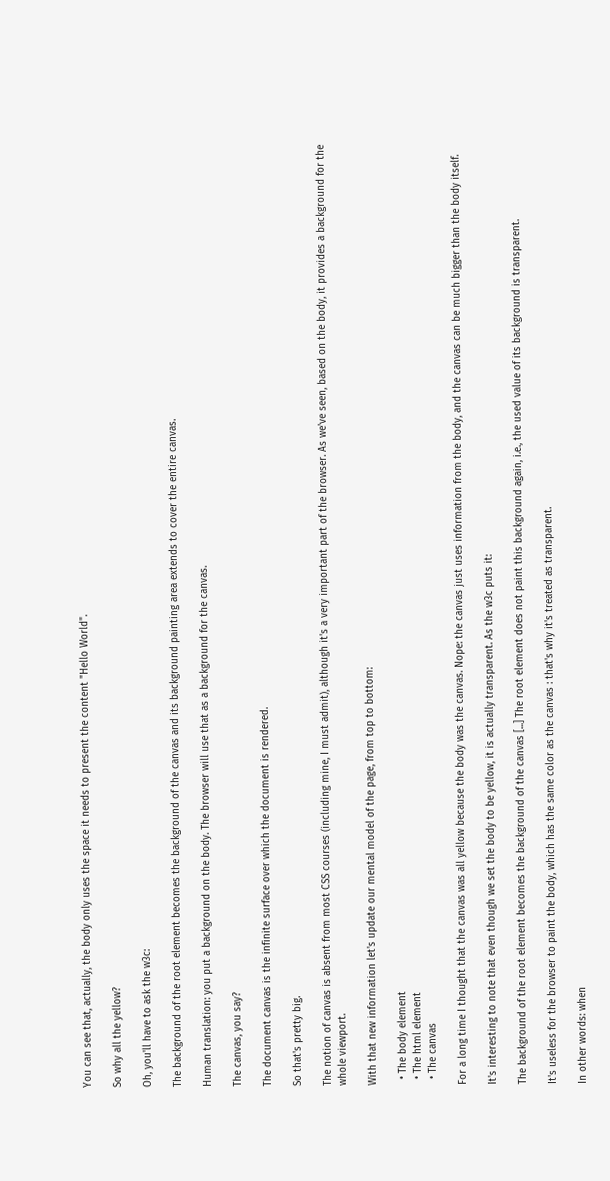You can see that, actually, the body only uses the space it needs to present the content "Hello World".

So why all the yellow?

Oh, you'll have to ask the w3c:

The background of the root element becomes the background of the canvas and its background painting area extends to cover the entire canvas.

Human translation: you put a background on the body. The browser will use that as a background for the canvas.

The canvas, you say?

The document canvas is the infinite surface over which the document is rendered.

So that's pretty big.

The notion of canvas is absent from most CSS courses (including mine, I must admit), although it's a very important part of the browser. As we've seen, based on the body, it provides a background for the whole viewport.

With that new information let's update our mental model of the page, from top to bottom:

  • The body element
  • The html element
  • The canvas

For a long time I thought that the canvas was all yellow because the body was the canvas. Nope: the canvas just uses information from the body, and the canvas can be much bigger than the body itself.

It's interesting to note that even though we set the body to be yellow, it is actually transparent. As the w3c puts it:

The background of the root element becomes the background of the canvas [...] The root element does not paint this background again, i.e., the used value of its background is transparent.

It's useless for the browser to paint the body, which has the same color as the canvas : that's why it's treated as transparent.

In other words: when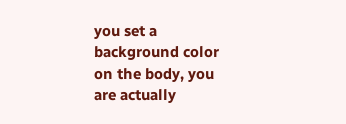you set a background color on the body, you are actually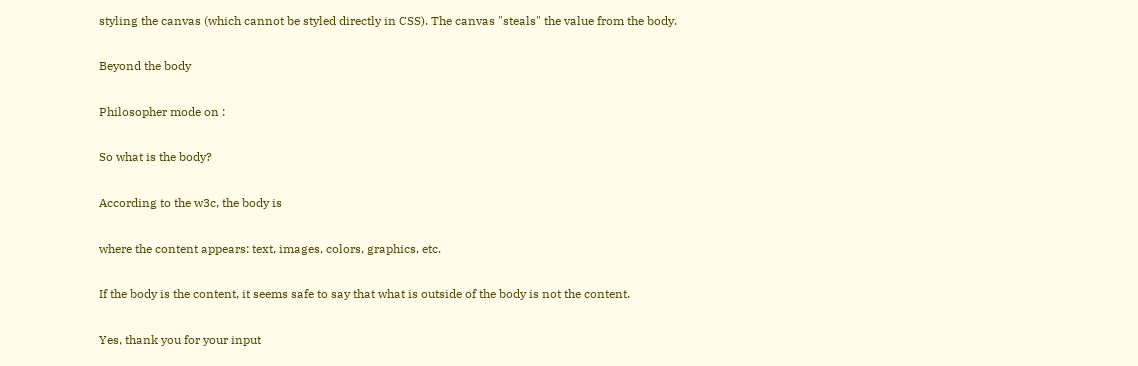styling the canvas (which cannot be styled directly in CSS). The canvas "steals" the value from the body.

Beyond the body

Philosopher mode on :

So what is the body?

According to the w3c, the body is

where the content appears: text, images, colors, graphics, etc.

If the body is the content, it seems safe to say that what is outside of the body is not the content.

Yes, thank you for your input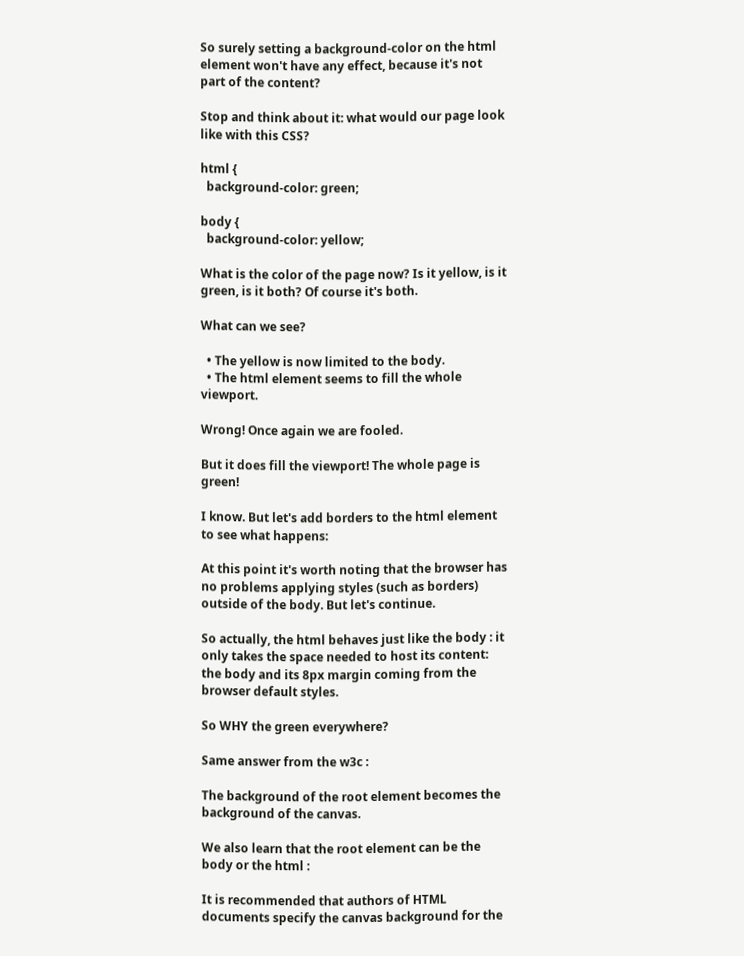So surely setting a background-color on the html element won't have any effect, because it's not part of the content?

Stop and think about it: what would our page look like with this CSS?

html {
  background-color: green;

body {
  background-color: yellow;

What is the color of the page now? Is it yellow, is it green, is it both? Of course it's both.

What can we see?

  • The yellow is now limited to the body.
  • The html element seems to fill the whole viewport.

Wrong! Once again we are fooled.

But it does fill the viewport! The whole page is green!

I know. But let's add borders to the html element to see what happens:

At this point it's worth noting that the browser has no problems applying styles (such as borders) outside of the body. But let's continue.

So actually, the html behaves just like the body : it only takes the space needed to host its content: the body and its 8px margin coming from the browser default styles.

So WHY the green everywhere?

Same answer from the w3c :

The background of the root element becomes the background of the canvas.

We also learn that the root element can be the body or the html :

It is recommended that authors of HTML documents specify the canvas background for the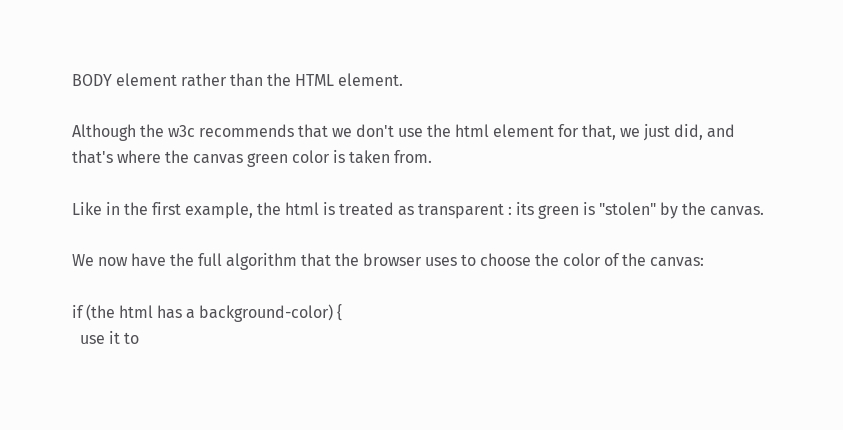BODY element rather than the HTML element.

Although the w3c recommends that we don't use the html element for that, we just did, and that's where the canvas green color is taken from.

Like in the first example, the html is treated as transparent : its green is "stolen" by the canvas.

We now have the full algorithm that the browser uses to choose the color of the canvas:

if (the html has a background-color) {
  use it to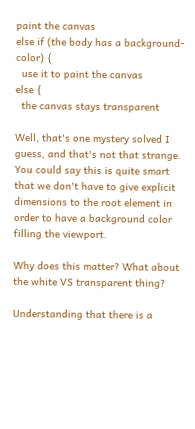paint the canvas
else if (the body has a background-color) {
  use it to paint the canvas
else {
  the canvas stays transparent

Well, that's one mystery solved I guess, and that's not that strange. You could say this is quite smart that we don't have to give explicit dimensions to the root element in order to have a background color filling the viewport.

Why does this matter? What about the white VS transparent thing?

Understanding that there is a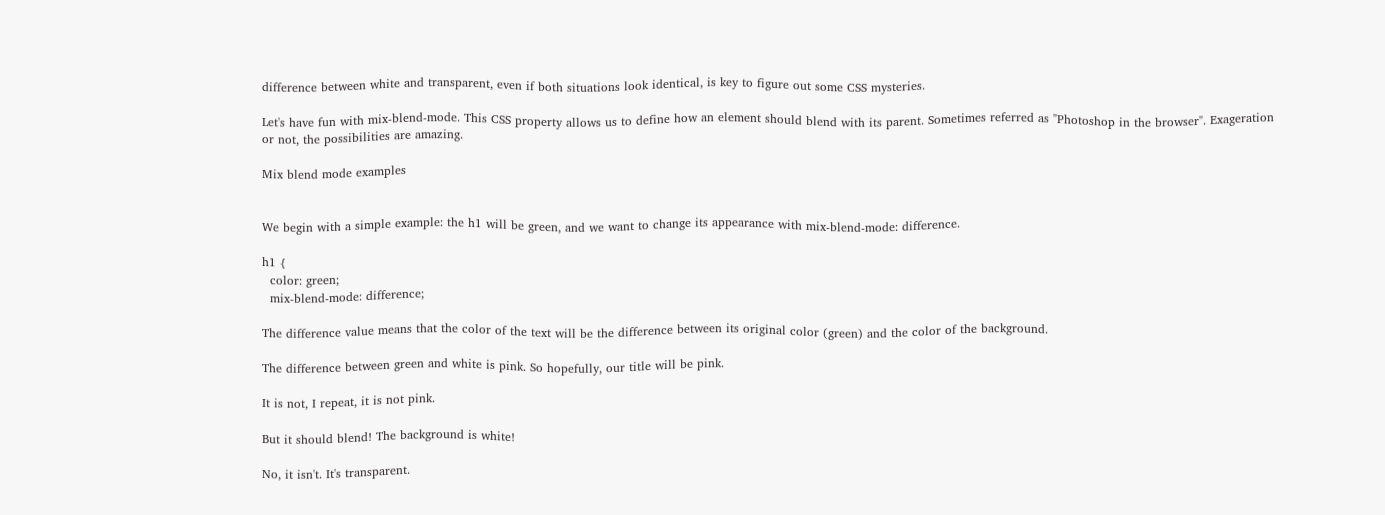difference between white and transparent, even if both situations look identical, is key to figure out some CSS mysteries.

Let's have fun with mix-blend-mode. This CSS property allows us to define how an element should blend with its parent. Sometimes referred as "Photoshop in the browser". Exageration or not, the possibilities are amazing.

Mix blend mode examples


We begin with a simple example: the h1 will be green, and we want to change its appearance with mix-blend-mode: difference.

h1 {
  color: green;
  mix-blend-mode: difference;

The difference value means that the color of the text will be the difference between its original color (green) and the color of the background.

The difference between green and white is pink. So hopefully, our title will be pink.

It is not, I repeat, it is not pink.

But it should blend! The background is white!

No, it isn't. It's transparent.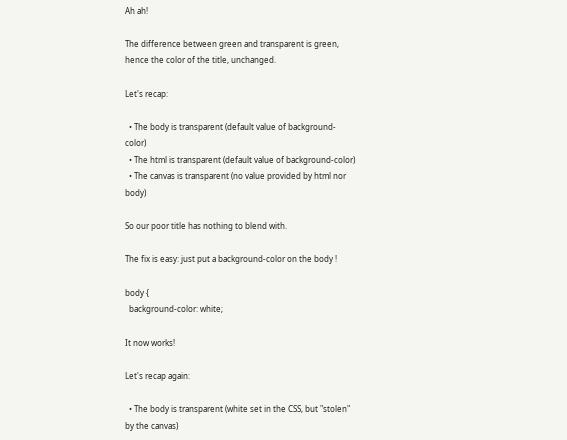Ah ah!

The difference between green and transparent is green, hence the color of the title, unchanged.

Let's recap:

  • The body is transparent (default value of background-color)
  • The html is transparent (default value of background-color)
  • The canvas is transparent (no value provided by html nor body)

So our poor title has nothing to blend with.

The fix is easy: just put a background-color on the body !

body {
  background-color: white;

It now works!

Let's recap again:

  • The body is transparent (white set in the CSS, but "stolen" by the canvas)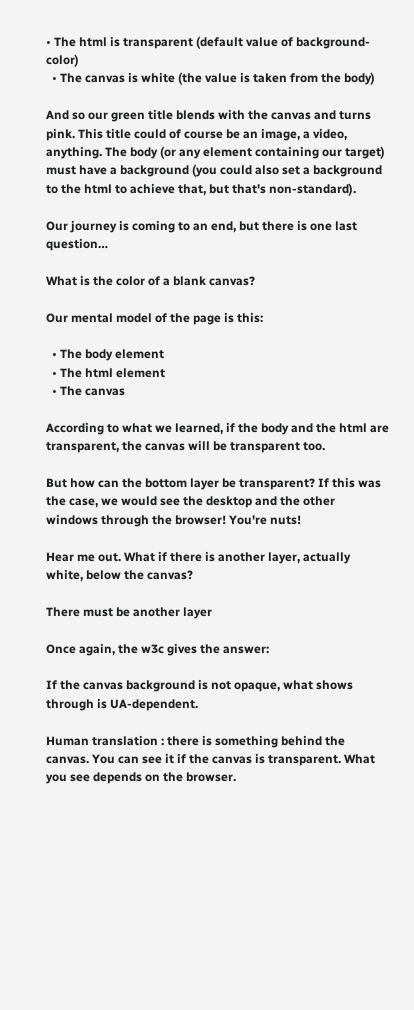• The html is transparent (default value of background-color)
  • The canvas is white (the value is taken from the body)

And so our green title blends with the canvas and turns pink. This title could of course be an image, a video, anything. The body (or any element containing our target) must have a background (you could also set a background to the html to achieve that, but that's non-standard).

Our journey is coming to an end, but there is one last question…

What is the color of a blank canvas?

Our mental model of the page is this:

  • The body element
  • The html element
  • The canvas

According to what we learned, if the body and the html are transparent, the canvas will be transparent too.

But how can the bottom layer be transparent? If this was the case, we would see the desktop and the other windows through the browser! You're nuts!

Hear me out. What if there is another layer, actually white, below the canvas?

There must be another layer

Once again, the w3c gives the answer:

If the canvas background is not opaque, what shows through is UA-dependent.

Human translation : there is something behind the canvas. You can see it if the canvas is transparent. What you see depends on the browser.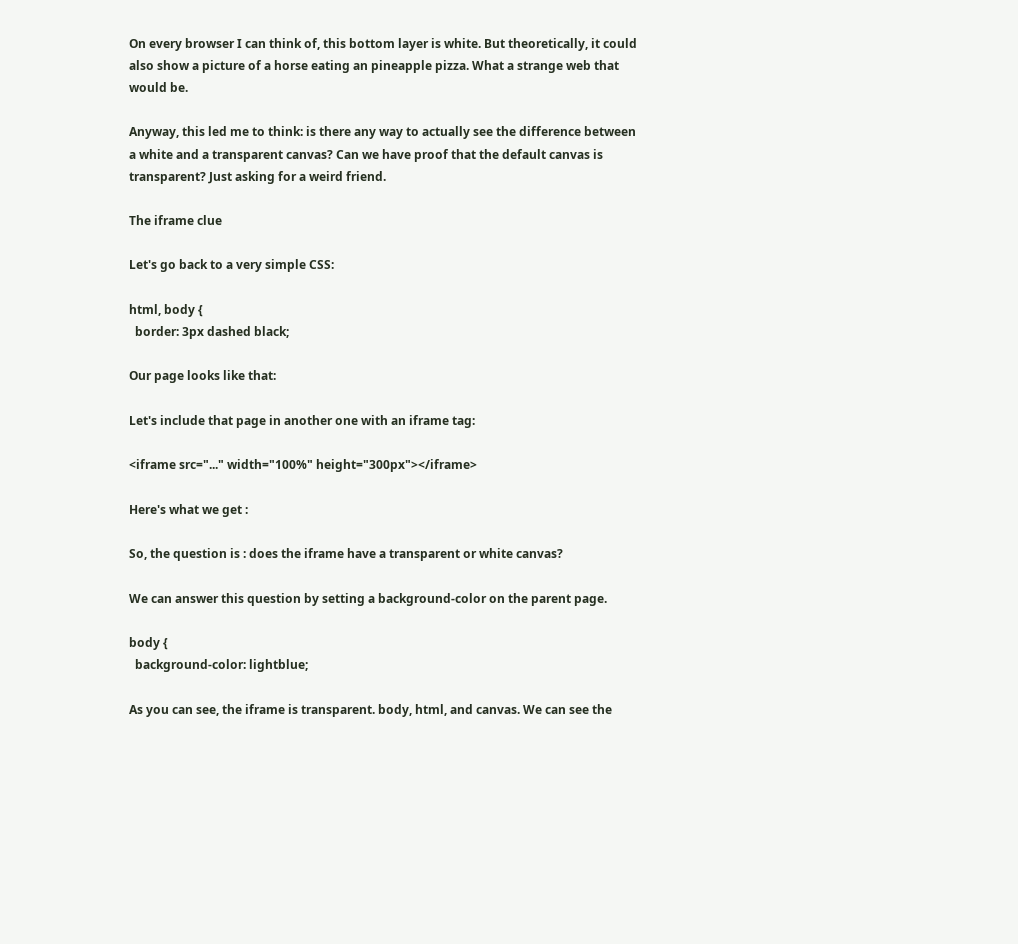On every browser I can think of, this bottom layer is white. But theoretically, it could also show a picture of a horse eating an pineapple pizza. What a strange web that would be.

Anyway, this led me to think: is there any way to actually see the difference between a white and a transparent canvas? Can we have proof that the default canvas is transparent? Just asking for a weird friend.

The iframe clue

Let's go back to a very simple CSS:

html, body {
  border: 3px dashed black;

Our page looks like that:

Let's include that page in another one with an iframe tag:

<iframe src="..." width="100%" height="300px"></iframe>

Here's what we get :

So, the question is : does the iframe have a transparent or white canvas?

We can answer this question by setting a background-color on the parent page.

body {
  background-color: lightblue;

As you can see, the iframe is transparent. body, html, and canvas. We can see the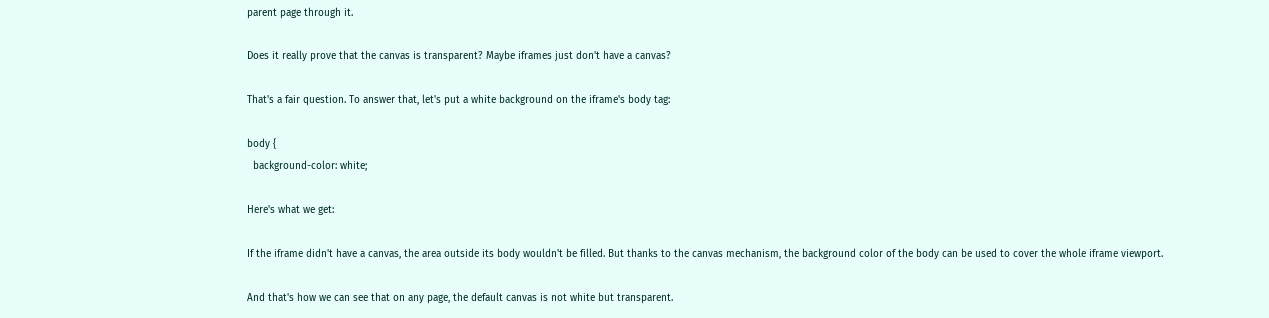parent page through it.

Does it really prove that the canvas is transparent? Maybe iframes just don't have a canvas?

That's a fair question. To answer that, let's put a white background on the iframe's body tag:

body {
  background-color: white;

Here's what we get:

If the iframe didn't have a canvas, the area outside its body wouldn't be filled. But thanks to the canvas mechanism, the background color of the body can be used to cover the whole iframe viewport.

And that's how we can see that on any page, the default canvas is not white but transparent.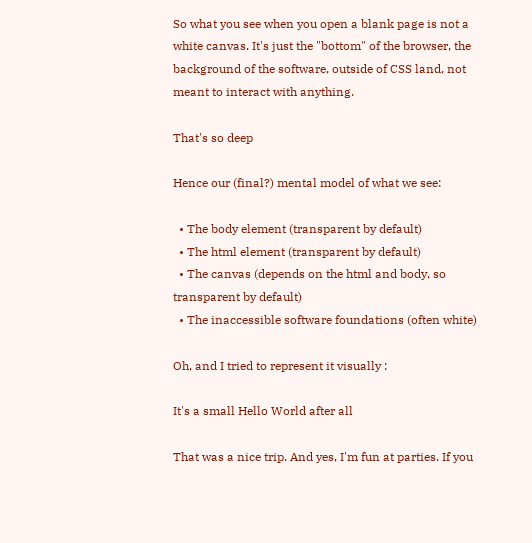So what you see when you open a blank page is not a white canvas. It's just the "bottom" of the browser, the background of the software, outside of CSS land, not meant to interact with anything.

That's so deep

Hence our (final?) mental model of what we see:

  • The body element (transparent by default)
  • The html element (transparent by default)
  • The canvas (depends on the html and body, so transparent by default)
  • The inaccessible software foundations (often white)

Oh, and I tried to represent it visually :

It's a small Hello World after all

That was a nice trip. And yes, I'm fun at parties. If you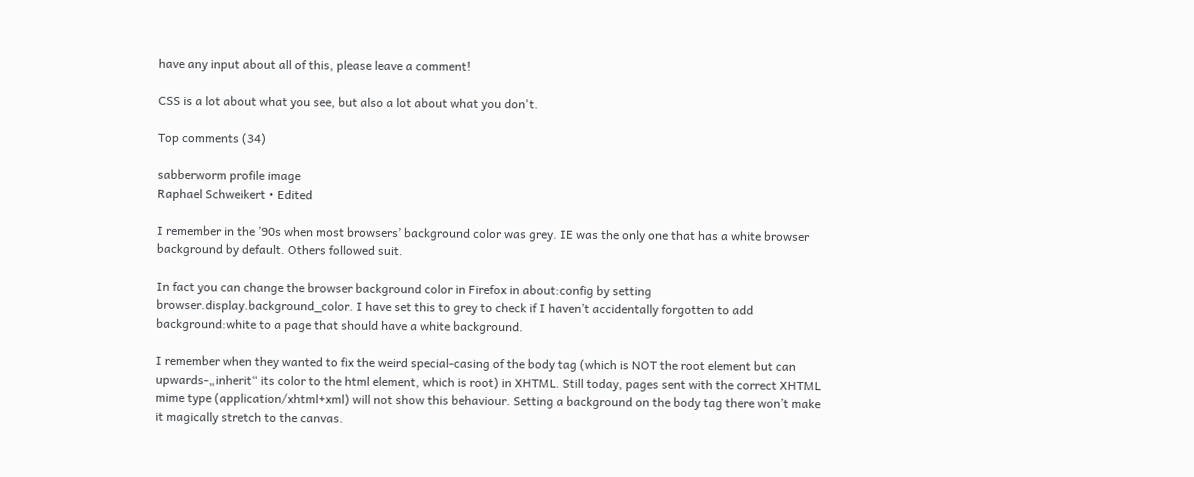have any input about all of this, please leave a comment!

CSS is a lot about what you see, but also a lot about what you don't.

Top comments (34)

sabberworm profile image
Raphael Schweikert • Edited

I remember in the ’90s when most browsers’ background color was grey. IE was the only one that has a white browser background by default. Others followed suit.

In fact you can change the browser background color in Firefox in about:config by setting browser.display.background_color. I have set this to grey to check if I haven’t accidentally forgotten to add background:white to a page that should have a white background.

I remember when they wanted to fix the weird special-casing of the body tag (which is NOT the root element but can upwards-„inherit“ its color to the html element, which is root) in XHTML. Still today, pages sent with the correct XHTML mime type (application/xhtml+xml) will not show this behaviour. Setting a background on the body tag there won’t make it magically stretch to the canvas.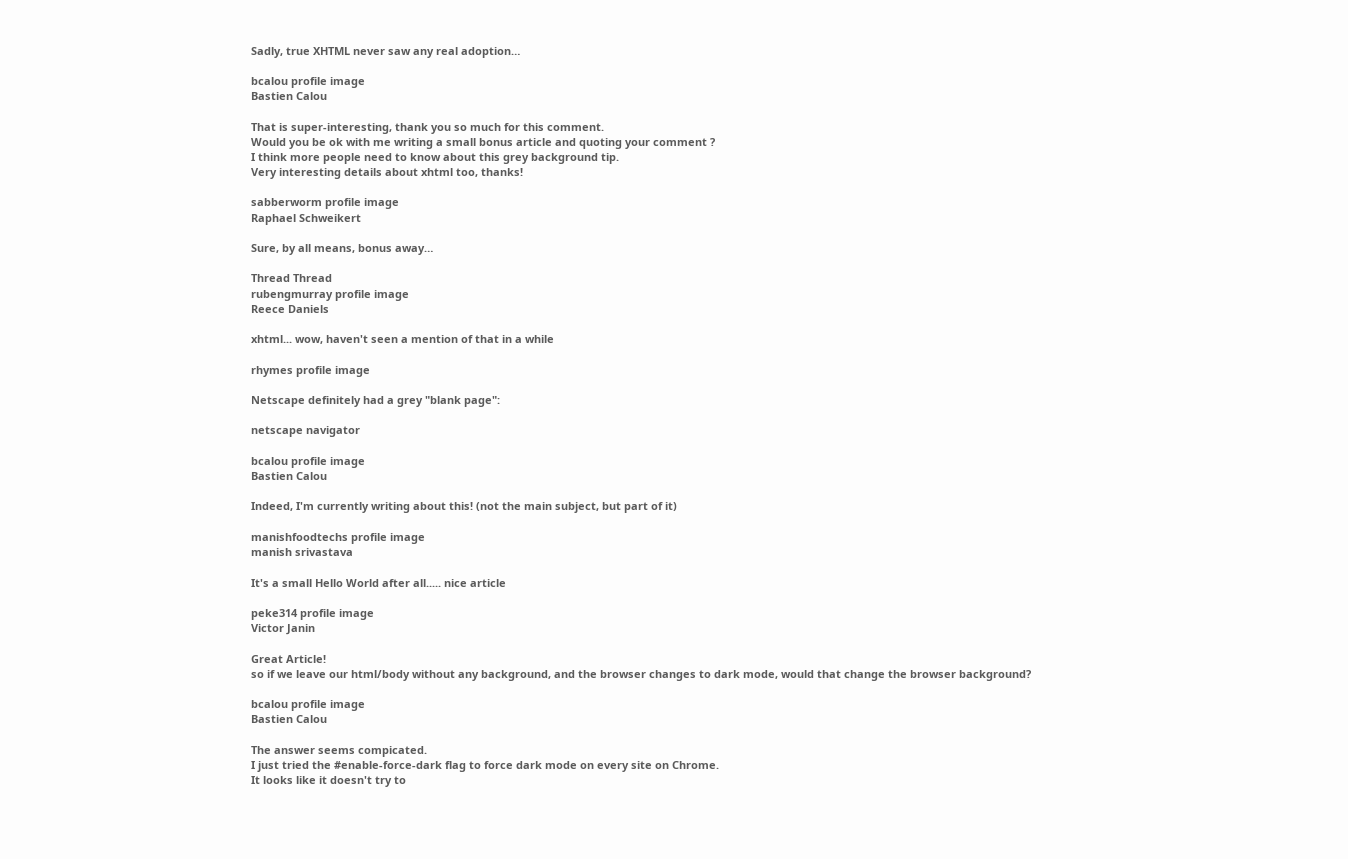Sadly, true XHTML never saw any real adoption…

bcalou profile image
Bastien Calou

That is super-interesting, thank you so much for this comment.
Would you be ok with me writing a small bonus article and quoting your comment ?
I think more people need to know about this grey background tip.
Very interesting details about xhtml too, thanks!

sabberworm profile image
Raphael Schweikert

Sure, by all means, bonus away…

Thread Thread
rubengmurray profile image
Reece Daniels

xhtml... wow, haven't seen a mention of that in a while

rhymes profile image

Netscape definitely had a grey "blank page":

netscape navigator

bcalou profile image
Bastien Calou

Indeed, I'm currently writing about this! (not the main subject, but part of it)

manishfoodtechs profile image
manish srivastava

It's a small Hello World after all..... nice article

peke314 profile image
Victor Janin

Great Article!
so if we leave our html/body without any background, and the browser changes to dark mode, would that change the browser background?

bcalou profile image
Bastien Calou

The answer seems compicated.
I just tried the #enable-force-dark flag to force dark mode on every site on Chrome.
It looks like it doesn't try to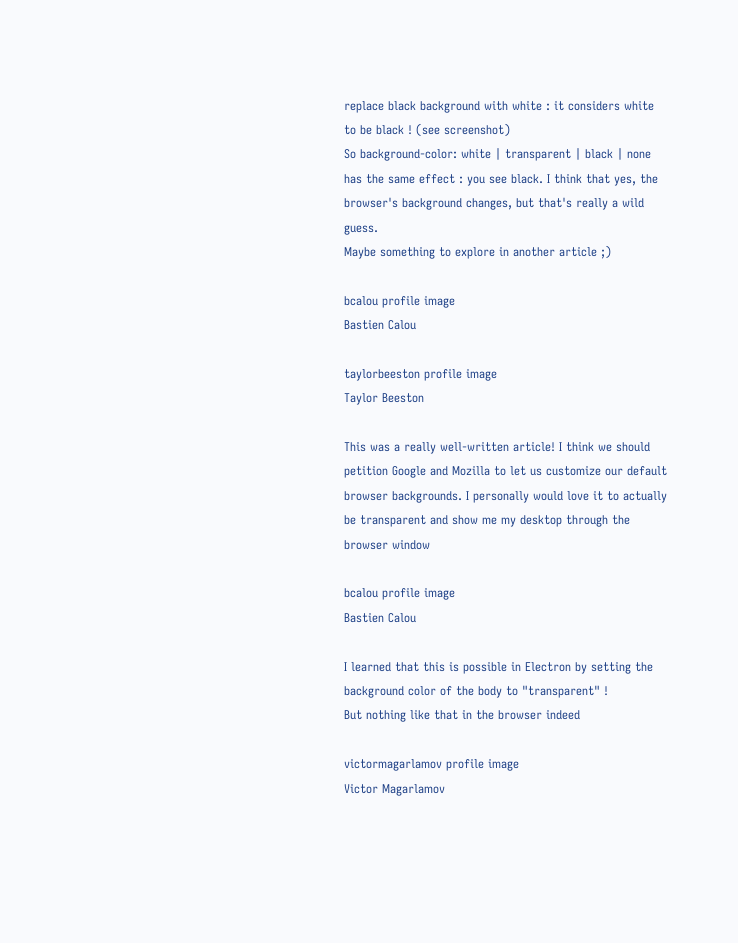replace black background with white : it considers white to be black ! (see screenshot)
So background-color: white | transparent | black | none has the same effect : you see black. I think that yes, the browser's background changes, but that's really a wild guess.
Maybe something to explore in another article ;)

bcalou profile image
Bastien Calou

taylorbeeston profile image
Taylor Beeston

This was a really well-written article! I think we should petition Google and Mozilla to let us customize our default browser backgrounds. I personally would love it to actually be transparent and show me my desktop through the browser window

bcalou profile image
Bastien Calou

I learned that this is possible in Electron by setting the background color of the body to "transparent" !
But nothing like that in the browser indeed

victormagarlamov profile image
Victor Magarlamov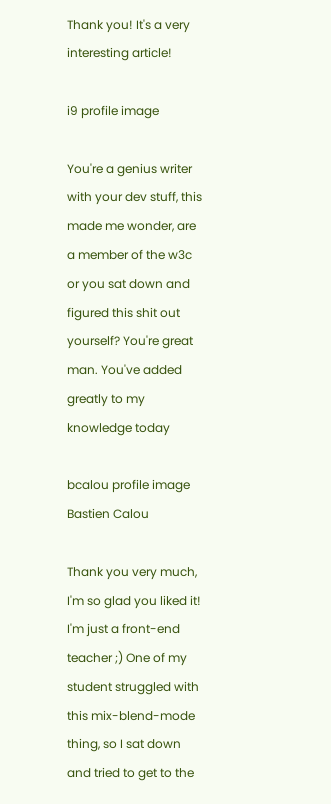Thank you! It's a very interesting article!

i9 profile image

You're a genius writer with your dev stuff, this made me wonder, are a member of the w3c or you sat down and figured this shit out yourself? You're great man. You've added greatly to my knowledge today

bcalou profile image
Bastien Calou

Thank you very much, I'm so glad you liked it!
I'm just a front-end teacher ;) One of my student struggled with this mix-blend-mode thing, so I sat down and tried to get to the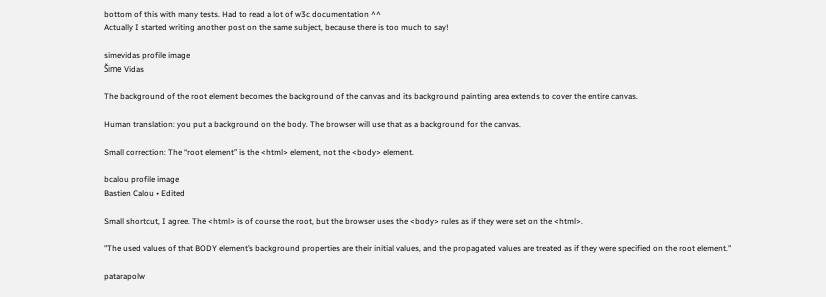bottom of this with many tests. Had to read a lot of w3c documentation ^^
Actually I started writing another post on the same subject, because there is too much to say!

simevidas profile image
Šime Vidas

The background of the root element becomes the background of the canvas and its background painting area extends to cover the entire canvas.

Human translation: you put a background on the body. The browser will use that as a background for the canvas.

Small correction: The “root element” is the <html> element, not the <body> element.

bcalou profile image
Bastien Calou • Edited

Small shortcut, I agree. The <html> is of course the root, but the browser uses the <body> rules as if they were set on the <html>.

"The used values of that BODY element’s background properties are their initial values, and the propagated values are treated as if they were specified on the root element."

patarapolw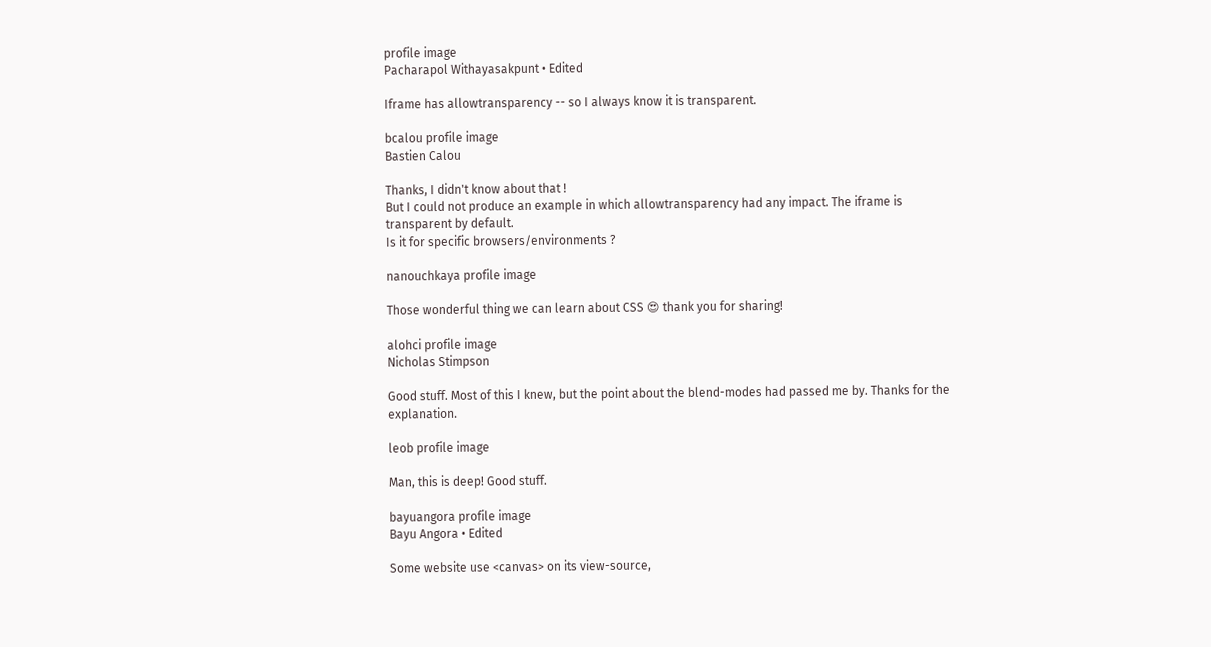profile image
Pacharapol Withayasakpunt • Edited

Iframe has allowtransparency -- so I always know it is transparent.

bcalou profile image
Bastien Calou

Thanks, I didn't know about that !
But I could not produce an example in which allowtransparency had any impact. The iframe is transparent by default.
Is it for specific browsers/environments ?

nanouchkaya profile image

Those wonderful thing we can learn about CSS 😍 thank you for sharing!

alohci profile image
Nicholas Stimpson

Good stuff. Most of this I knew, but the point about the blend-modes had passed me by. Thanks for the explanation.

leob profile image

Man, this is deep! Good stuff.

bayuangora profile image
Bayu Angora • Edited

Some website use <canvas> on its view-source,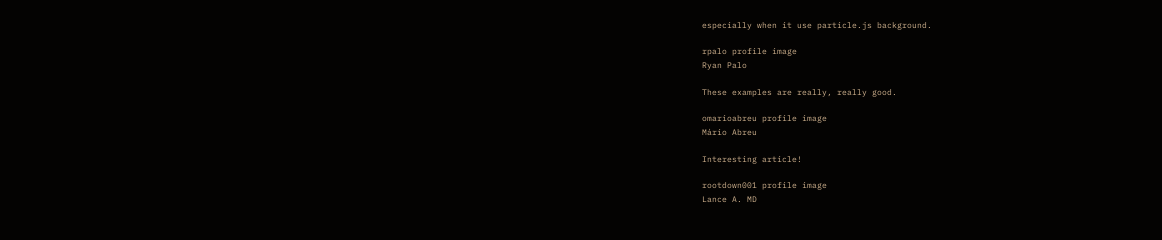especially when it use particle.js background.

rpalo profile image
Ryan Palo

These examples are really, really good.

omarioabreu profile image
Mário Abreu

Interesting article!

rootdown001 profile image
Lance A. MD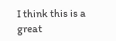I think this is a great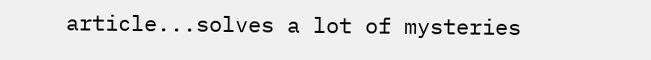article...solves a lot of mysteries